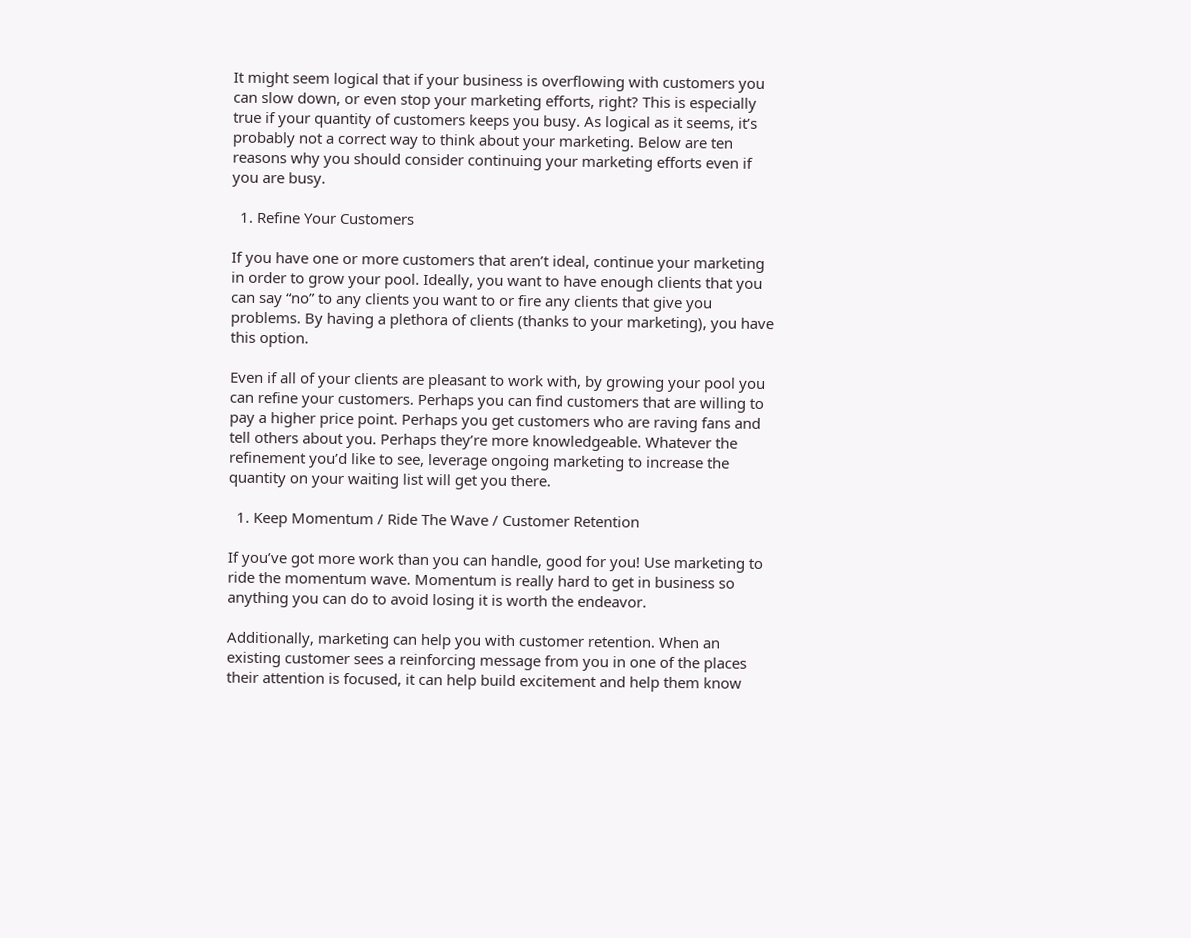It might seem logical that if your business is overflowing with customers you can slow down, or even stop your marketing efforts, right? This is especially true if your quantity of customers keeps you busy. As logical as it seems, it’s probably not a correct way to think about your marketing. Below are ten reasons why you should consider continuing your marketing efforts even if you are busy.

  1. Refine Your Customers

If you have one or more customers that aren’t ideal, continue your marketing in order to grow your pool. Ideally, you want to have enough clients that you can say “no” to any clients you want to or fire any clients that give you problems. By having a plethora of clients (thanks to your marketing), you have this option.

Even if all of your clients are pleasant to work with, by growing your pool you can refine your customers. Perhaps you can find customers that are willing to pay a higher price point. Perhaps you get customers who are raving fans and tell others about you. Perhaps they’re more knowledgeable. Whatever the refinement you’d like to see, leverage ongoing marketing to increase the quantity on your waiting list will get you there.

  1. Keep Momentum / Ride The Wave / Customer Retention

If you’ve got more work than you can handle, good for you! Use marketing to ride the momentum wave. Momentum is really hard to get in business so anything you can do to avoid losing it is worth the endeavor.

Additionally, marketing can help you with customer retention. When an existing customer sees a reinforcing message from you in one of the places their attention is focused, it can help build excitement and help them know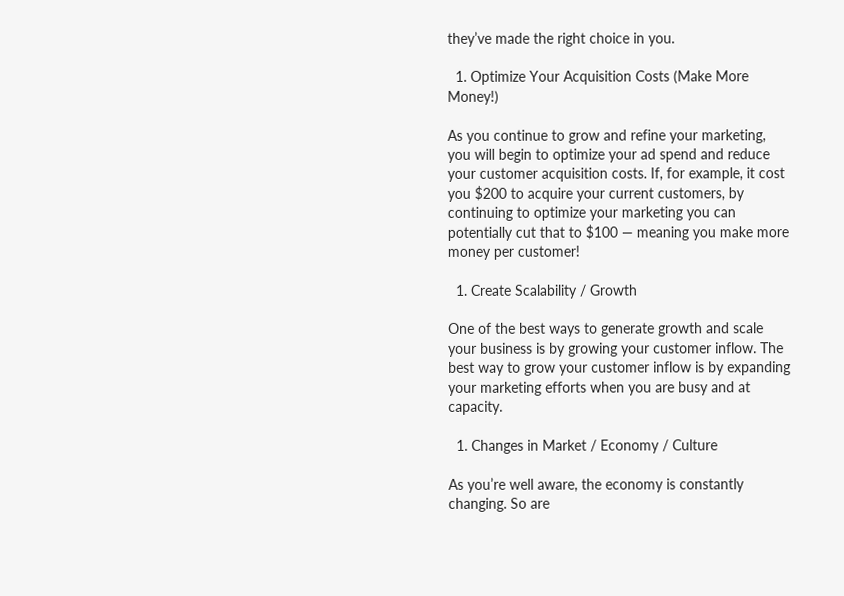they’ve made the right choice in you.

  1. Optimize Your Acquisition Costs (Make More Money!)

As you continue to grow and refine your marketing, you will begin to optimize your ad spend and reduce your customer acquisition costs. If, for example, it cost you $200 to acquire your current customers, by continuing to optimize your marketing you can potentially cut that to $100 — meaning you make more money per customer!

  1. Create Scalability / Growth

One of the best ways to generate growth and scale your business is by growing your customer inflow. The best way to grow your customer inflow is by expanding your marketing efforts when you are busy and at capacity.

  1. Changes in Market / Economy / Culture

As you’re well aware, the economy is constantly changing. So are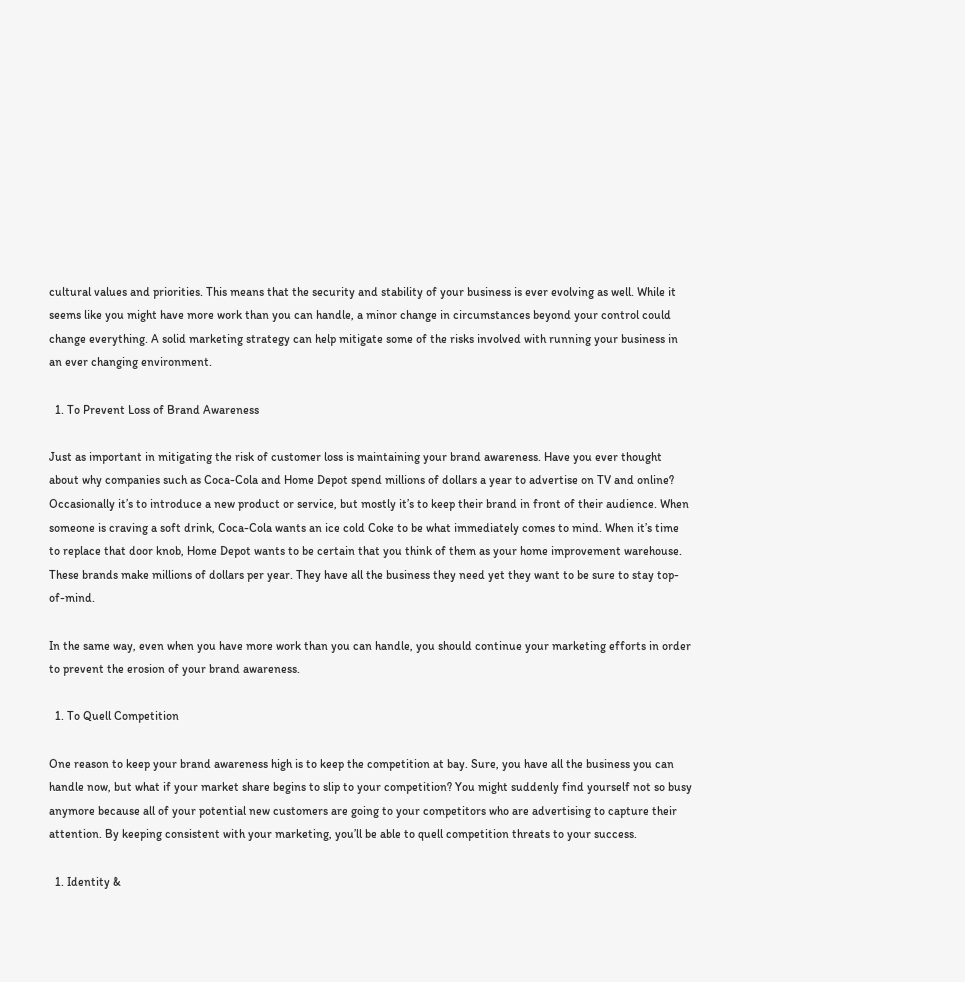cultural values and priorities. This means that the security and stability of your business is ever evolving as well. While it seems like you might have more work than you can handle, a minor change in circumstances beyond your control could change everything. A solid marketing strategy can help mitigate some of the risks involved with running your business in an ever changing environment.

  1. To Prevent Loss of Brand Awareness

Just as important in mitigating the risk of customer loss is maintaining your brand awareness. Have you ever thought about why companies such as Coca-Cola and Home Depot spend millions of dollars a year to advertise on TV and online? Occasionally it’s to introduce a new product or service, but mostly it’s to keep their brand in front of their audience. When someone is craving a soft drink, Coca-Cola wants an ice cold Coke to be what immediately comes to mind. When it’s time to replace that door knob, Home Depot wants to be certain that you think of them as your home improvement warehouse. These brands make millions of dollars per year. They have all the business they need yet they want to be sure to stay top-of-mind.

In the same way, even when you have more work than you can handle, you should continue your marketing efforts in order to prevent the erosion of your brand awareness.

  1. To Quell Competition

One reason to keep your brand awareness high is to keep the competition at bay. Sure, you have all the business you can handle now, but what if your market share begins to slip to your competition? You might suddenly find yourself not so busy anymore because all of your potential new customers are going to your competitors who are advertising to capture their attention. By keeping consistent with your marketing, you’ll be able to quell competition threats to your success.

  1. Identity &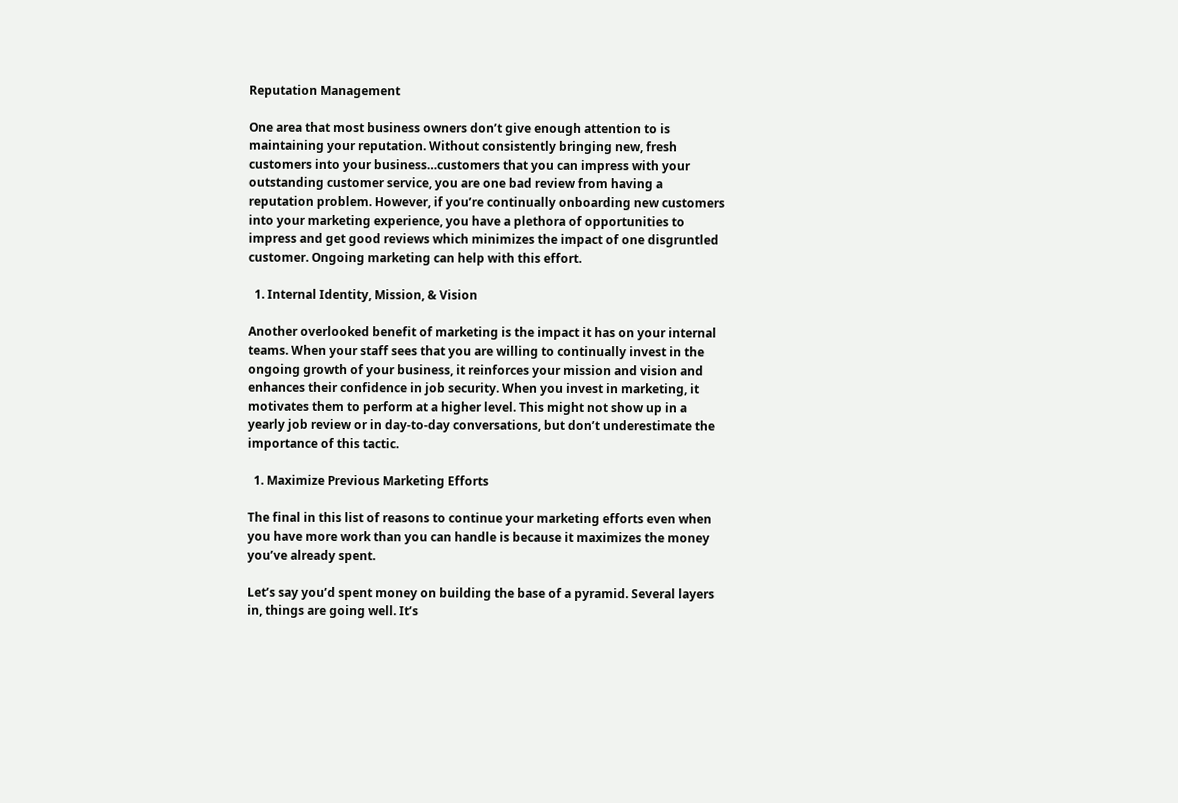Reputation Management

One area that most business owners don’t give enough attention to is maintaining your reputation. Without consistently bringing new, fresh customers into your business…customers that you can impress with your outstanding customer service, you are one bad review from having a reputation problem. However, if you’re continually onboarding new customers into your marketing experience, you have a plethora of opportunities to impress and get good reviews which minimizes the impact of one disgruntled customer. Ongoing marketing can help with this effort.

  1. Internal Identity, Mission, & Vision

Another overlooked benefit of marketing is the impact it has on your internal teams. When your staff sees that you are willing to continually invest in the ongoing growth of your business, it reinforces your mission and vision and enhances their confidence in job security. When you invest in marketing, it motivates them to perform at a higher level. This might not show up in a yearly job review or in day-to-day conversations, but don’t underestimate the importance of this tactic.

  1. Maximize Previous Marketing Efforts

The final in this list of reasons to continue your marketing efforts even when you have more work than you can handle is because it maximizes the money you’ve already spent.

Let’s say you’d spent money on building the base of a pyramid. Several layers in, things are going well. It’s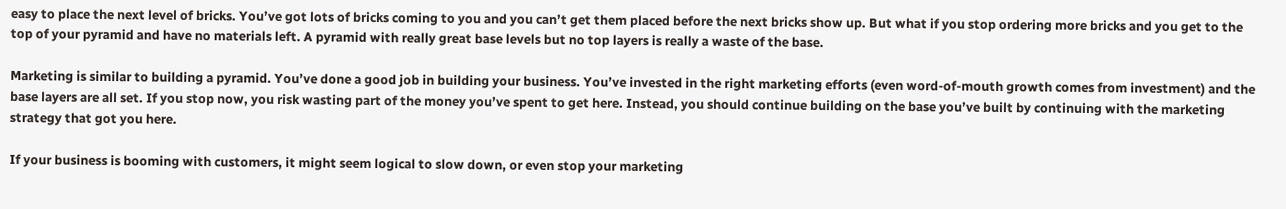easy to place the next level of bricks. You’ve got lots of bricks coming to you and you can’t get them placed before the next bricks show up. But what if you stop ordering more bricks and you get to the top of your pyramid and have no materials left. A pyramid with really great base levels but no top layers is really a waste of the base.

Marketing is similar to building a pyramid. You’ve done a good job in building your business. You’ve invested in the right marketing efforts (even word-of-mouth growth comes from investment) and the base layers are all set. If you stop now, you risk wasting part of the money you’ve spent to get here. Instead, you should continue building on the base you’ve built by continuing with the marketing strategy that got you here.

If your business is booming with customers, it might seem logical to slow down, or even stop your marketing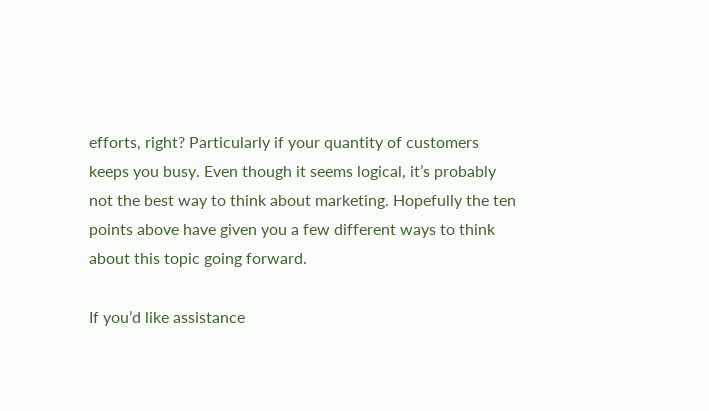efforts, right? Particularly if your quantity of customers keeps you busy. Even though it seems logical, it’s probably not the best way to think about marketing. Hopefully the ten points above have given you a few different ways to think about this topic going forward.

If you’d like assistance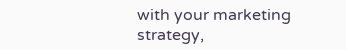with your marketing strategy,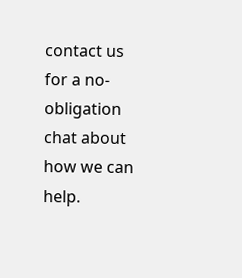contact us for a no-obligation chat about how we can help.